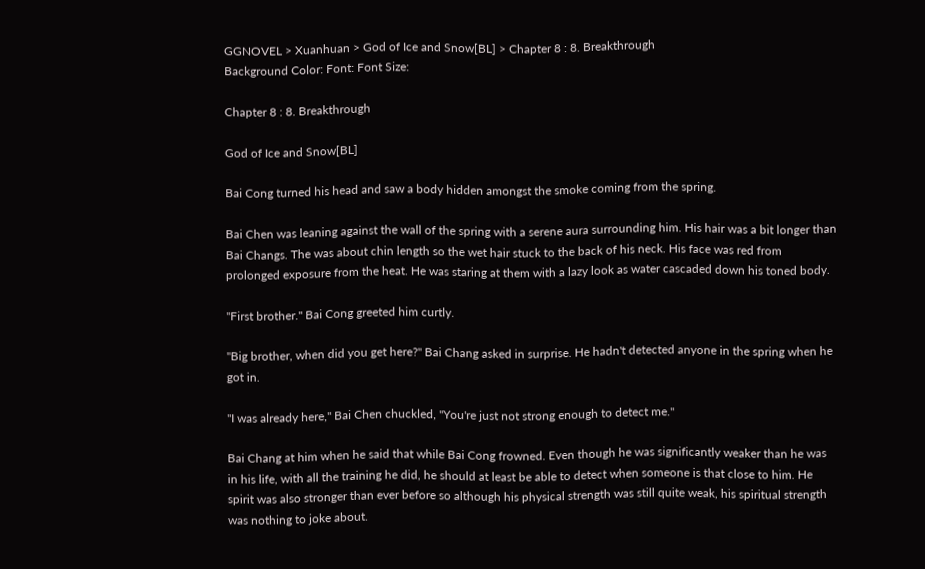GGNOVEL > Xuanhuan > God of Ice and Snow[BL] > Chapter 8 : 8. Breakthrough
Background Color: Font: Font Size:

Chapter 8 : 8. Breakthrough

God of Ice and Snow[BL]

Bai Cong turned his head and saw a body hidden amongst the smoke coming from the spring.

Bai Chen was leaning against the wall of the spring with a serene aura surrounding him. His hair was a bit longer than Bai Changs. The was about chin length so the wet hair stuck to the back of his neck. His face was red from prolonged exposure from the heat. He was staring at them with a lazy look as water cascaded down his toned body.

"First brother." Bai Cong greeted him curtly.

"Big brother, when did you get here?" Bai Chang asked in surprise. He hadn't detected anyone in the spring when he got in.

"I was already here," Bai Chen chuckled, "You're just not strong enough to detect me."

Bai Chang at him when he said that while Bai Cong frowned. Even though he was significantly weaker than he was in his life, with all the training he did, he should at least be able to detect when someone is that close to him. He spirit was also stronger than ever before so although his physical strength was still quite weak, his spiritual strength was nothing to joke about.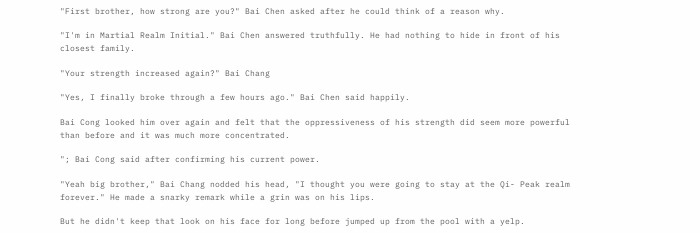"First brother, how strong are you?" Bai Chen asked after he could think of a reason why.

"I'm in Martial Realm Initial." Bai Chen answered truthfully. He had nothing to hide in front of his closest family.

"Your strength increased again?" Bai Chang

"Yes, I finally broke through a few hours ago." Bai Chen said happily.

Bai Cong looked him over again and felt that the oppressiveness of his strength did seem more powerful than before and it was much more concentrated.

"; Bai Cong said after confirming his current power.

"Yeah big brother," Bai Chang nodded his head, "I thought you were going to stay at the Qi- Peak realm forever." He made a snarky remark while a grin was on his lips.

But he didn't keep that look on his face for long before jumped up from the pool with a yelp.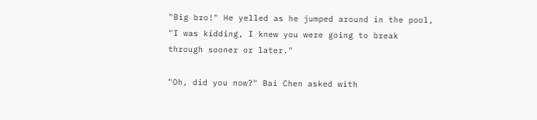"Big bro!" He yelled as he jumped around in the pool, "I was kidding, I knew you were going to break through sooner or later."

"Oh, did you now?" Bai Chen asked with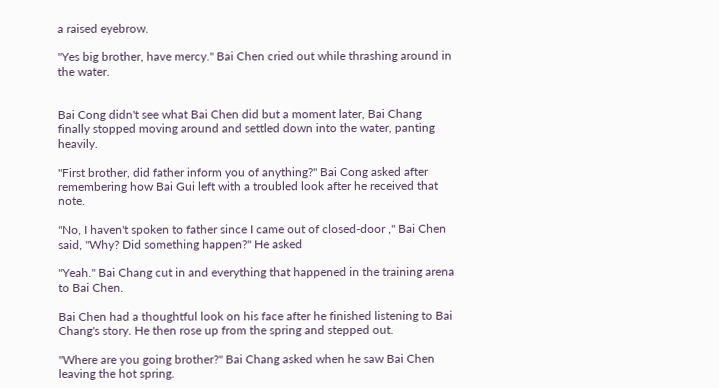a raised eyebrow.

"Yes big brother, have mercy." Bai Chen cried out while thrashing around in the water.


Bai Cong didn't see what Bai Chen did but a moment later, Bai Chang finally stopped moving around and settled down into the water, panting heavily.

"First brother, did father inform you of anything?" Bai Cong asked after remembering how Bai Gui left with a troubled look after he received that note.

"No, I haven't spoken to father since I came out of closed-door ," Bai Chen said, "Why? Did something happen?" He asked

"Yeah." Bai Chang cut in and everything that happened in the training arena to Bai Chen.

Bai Chen had a thoughtful look on his face after he finished listening to Bai Chang's story. He then rose up from the spring and stepped out.

"Where are you going brother?" Bai Chang asked when he saw Bai Chen leaving the hot spring.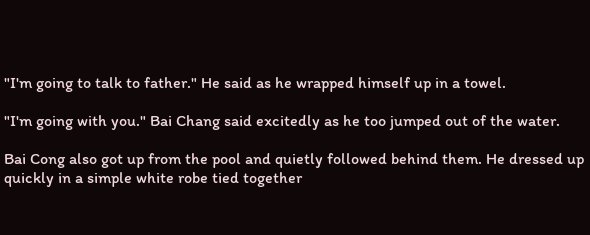"I'm going to talk to father." He said as he wrapped himself up in a towel.

"I'm going with you." Bai Chang said excitedly as he too jumped out of the water.

Bai Cong also got up from the pool and quietly followed behind them. He dressed up quickly in a simple white robe tied together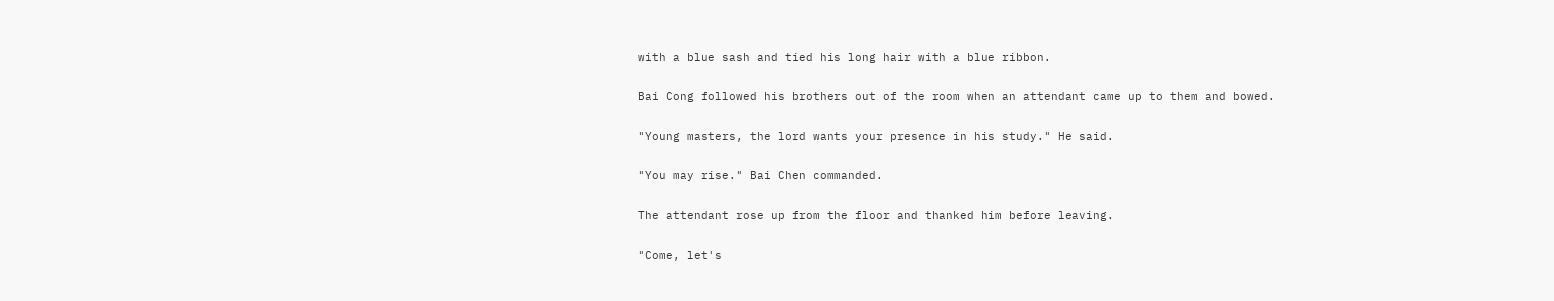with a blue sash and tied his long hair with a blue ribbon.

Bai Cong followed his brothers out of the room when an attendant came up to them and bowed.

"Young masters, the lord wants your presence in his study." He said.

"You may rise." Bai Chen commanded.

The attendant rose up from the floor and thanked him before leaving.

"Come, let's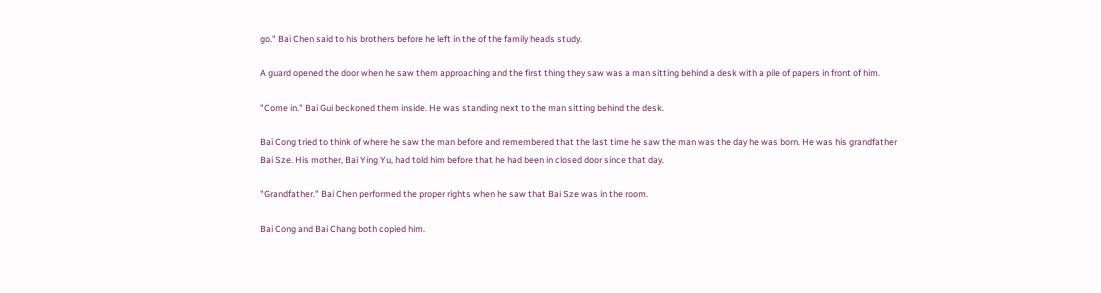go." Bai Chen said to his brothers before he left in the of the family heads study.

A guard opened the door when he saw them approaching and the first thing they saw was a man sitting behind a desk with a pile of papers in front of him.

"Come in." Bai Gui beckoned them inside. He was standing next to the man sitting behind the desk.

Bai Cong tried to think of where he saw the man before and remembered that the last time he saw the man was the day he was born. He was his grandfather Bai Sze. His mother, Bai Ying Yu, had told him before that he had been in closed door since that day.

"Grandfather." Bai Chen performed the proper rights when he saw that Bai Sze was in the room.

Bai Cong and Bai Chang both copied him.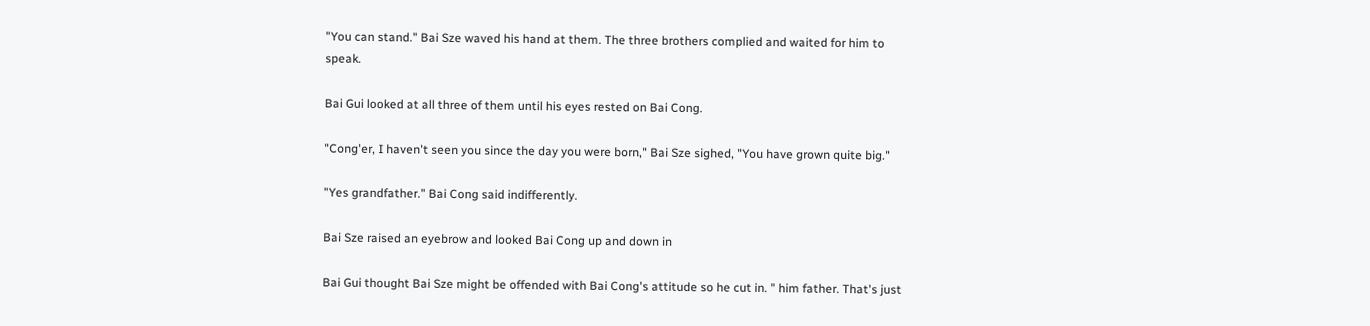"You can stand." Bai Sze waved his hand at them. The three brothers complied and waited for him to speak.

Bai Gui looked at all three of them until his eyes rested on Bai Cong.

"Cong'er, I haven't seen you since the day you were born," Bai Sze sighed, "You have grown quite big."

"Yes grandfather." Bai Cong said indifferently.

Bai Sze raised an eyebrow and looked Bai Cong up and down in

Bai Gui thought Bai Sze might be offended with Bai Cong's attitude so he cut in. " him father. That's just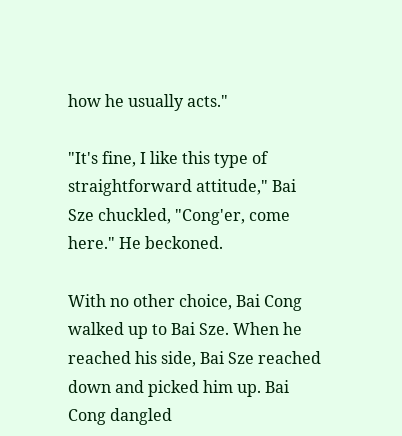how he usually acts."

"It's fine, I like this type of straightforward attitude," Bai Sze chuckled, "Cong'er, come here." He beckoned.

With no other choice, Bai Cong walked up to Bai Sze. When he reached his side, Bai Sze reached down and picked him up. Bai Cong dangled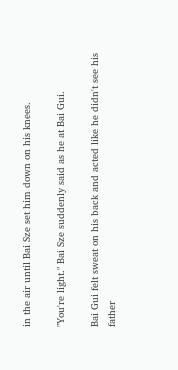in the air until Bai Sze set him down on his knees.

"You're light." Bai Sze suddenly said as he at Bai Gui.

Bai Gui felt sweat on his back and acted like he didn't see his father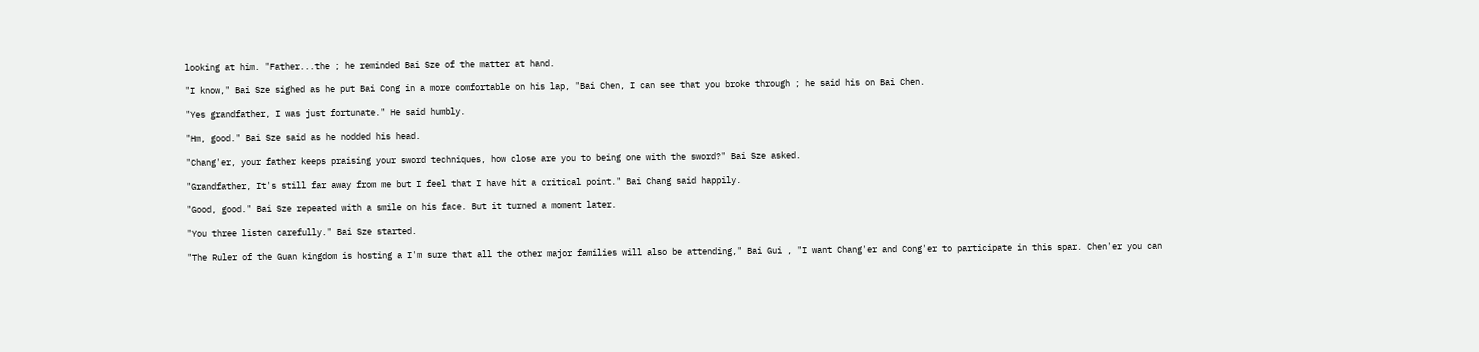looking at him. "Father...the ; he reminded Bai Sze of the matter at hand.

"I know," Bai Sze sighed as he put Bai Cong in a more comfortable on his lap, "Bai Chen, I can see that you broke through ; he said his on Bai Chen.

"Yes grandfather, I was just fortunate." He said humbly.

"Hm, good." Bai Sze said as he nodded his head.

"Chang'er, your father keeps praising your sword techniques, how close are you to being one with the sword?" Bai Sze asked.

"Grandfather, It's still far away from me but I feel that I have hit a critical point." Bai Chang said happily.

"Good, good." Bai Sze repeated with a smile on his face. But it turned a moment later.

"You three listen carefully." Bai Sze started.

"The Ruler of the Guan kingdom is hosting a I'm sure that all the other major families will also be attending," Bai Gui , "I want Chang'er and Cong'er to participate in this spar. Chen'er you can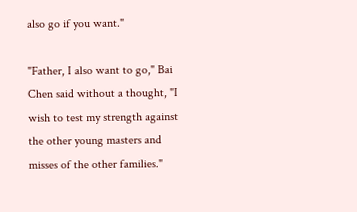also go if you want."

"Father, I also want to go," Bai Chen said without a thought, "I wish to test my strength against the other young masters and misses of the other families."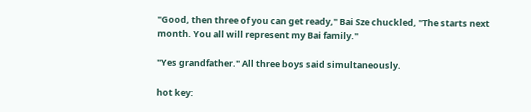"Good, then three of you can get ready," Bai Sze chuckled, "The starts next month. You all will represent my Bai family."

"Yes grandfather." All three boys said simultaneously.

hot key: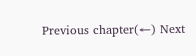Previous chapter(←) Next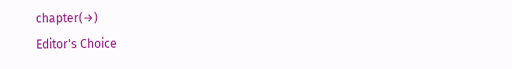chapter(→)
Editor's Choice